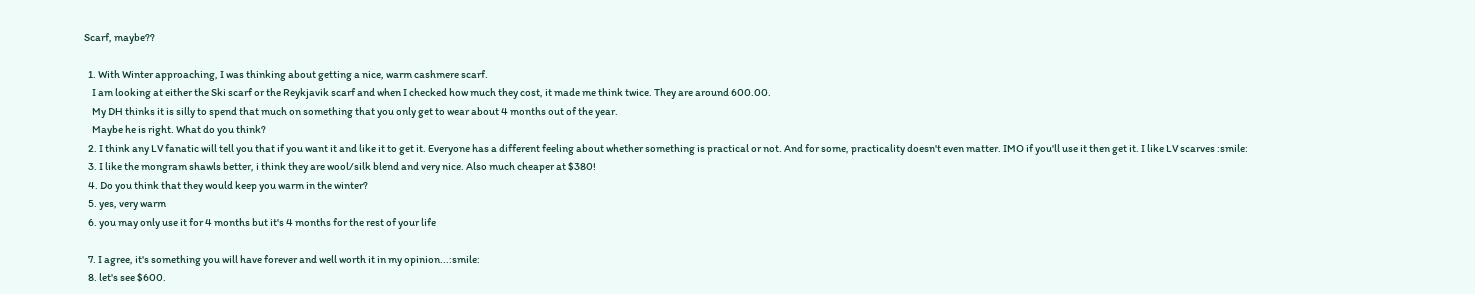Scarf, maybe??

  1. With Winter approaching, I was thinking about getting a nice, warm cashmere scarf.
    I am looking at either the Ski scarf or the Reykjavik scarf and when I checked how much they cost, it made me think twice. They are around 600.00.
    My DH thinks it is silly to spend that much on something that you only get to wear about 4 months out of the year.
    Maybe he is right. What do you think?
  2. I think any LV fanatic will tell you that if you want it and like it to get it. Everyone has a different feeling about whether something is practical or not. And for some, practicality doesn't even matter. IMO if you'll use it then get it. I like LV scarves :smile:
  3. I like the mongram shawls better, i think they are wool/silk blend and very nice. Also much cheaper at $380!
  4. Do you think that they would keep you warm in the winter?
  5. yes, very warm
  6. you may only use it for 4 months but it's 4 months for the rest of your life

  7. I agree, it's something you will have forever and well worth it in my opinion...:smile:
  8. let's see $600.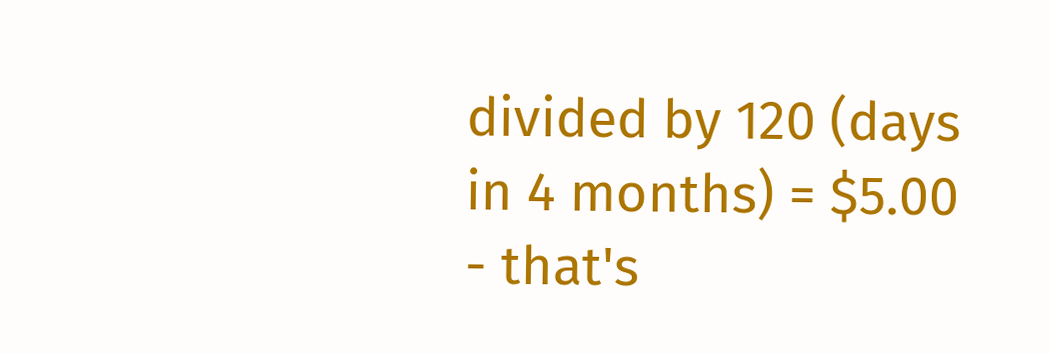divided by 120 (days in 4 months) = $5.00 - that's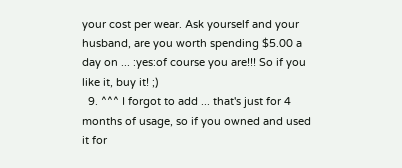your cost per wear. Ask yourself and your husband, are you worth spending $5.00 a day on ... :yes:of course you are!!! So if you like it, buy it! ;)
  9. ^^^ I forgot to add ... that's just for 4 months of usage, so if you owned and used it for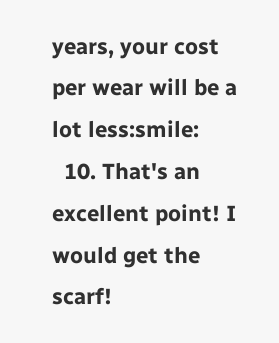years, your cost per wear will be a lot less:smile:
  10. That's an excellent point! I would get the scarf!